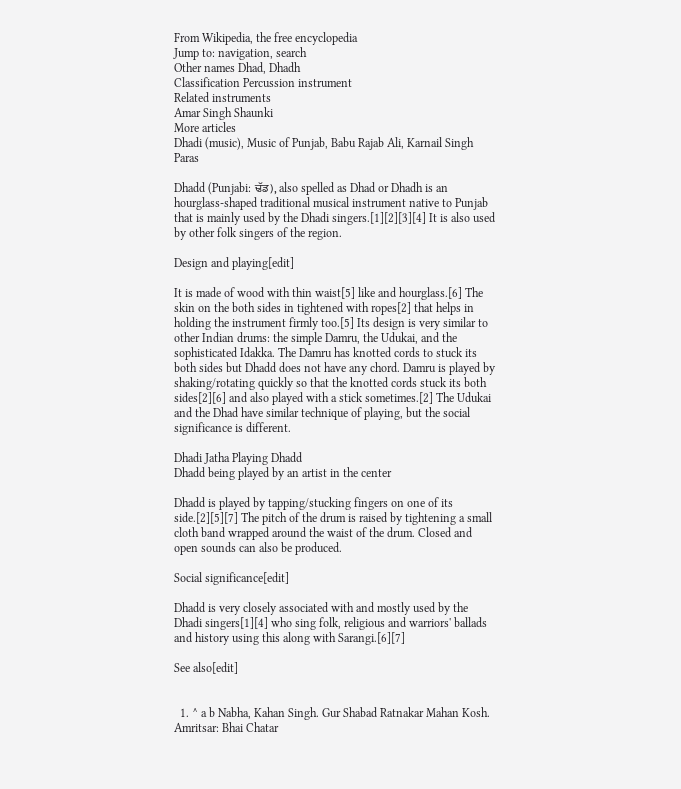From Wikipedia, the free encyclopedia
Jump to: navigation, search
Other names Dhad, Dhadh
Classification Percussion instrument
Related instruments
Amar Singh Shaunki
More articles
Dhadi (music), Music of Punjab, Babu Rajab Ali, Karnail Singh Paras

Dhadd (Punjabi: ਢੱਡ), also spelled as Dhad or Dhadh is an hourglass-shaped traditional musical instrument native to Punjab that is mainly used by the Dhadi singers.[1][2][3][4] It is also used by other folk singers of the region.

Design and playing[edit]

It is made of wood with thin waist[5] like and hourglass.[6] The skin on the both sides in tightened with ropes[2] that helps in holding the instrument firmly too.[5] Its design is very similar to other Indian drums: the simple Damru, the Udukai, and the sophisticated Idakka. The Damru has knotted cords to stuck its both sides but Dhadd does not have any chord. Damru is played by shaking/rotating quickly so that the knotted cords stuck its both sides[2][6] and also played with a stick sometimes.[2] The Udukai and the Dhad have similar technique of playing, but the social significance is different.

Dhadi Jatha Playing Dhadd
Dhadd being played by an artist in the center

Dhadd is played by tapping/stucking fingers on one of its side.[2][5][7] The pitch of the drum is raised by tightening a small cloth band wrapped around the waist of the drum. Closed and open sounds can also be produced.

Social significance[edit]

Dhadd is very closely associated with and mostly used by the Dhadi singers[1][4] who sing folk, religious and warriors' ballads and history using this along with Sarangi.[6][7]

See also[edit]


  1. ^ a b Nabha, Kahan Singh. Gur Shabad Ratnakar Mahan Kosh. Amritsar: Bhai Chatar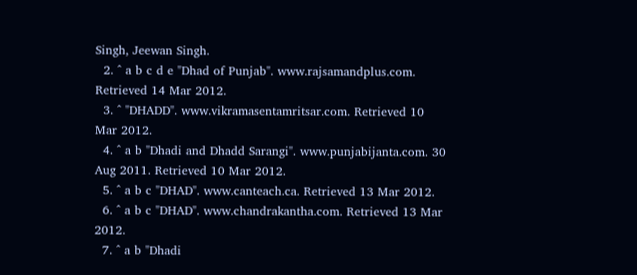Singh, Jeewan Singh.
  2. ^ a b c d e "Dhad of Punjab". www.rajsamandplus.com. Retrieved 14 Mar 2012.
  3. ^ "DHADD". www.vikramasentamritsar.com. Retrieved 10 Mar 2012.
  4. ^ a b "Dhadi and Dhadd Sarangi". www.punjabijanta.com. 30 Aug 2011. Retrieved 10 Mar 2012.
  5. ^ a b c "DHAD". www.canteach.ca. Retrieved 13 Mar 2012.
  6. ^ a b c "DHAD". www.chandrakantha.com. Retrieved 13 Mar 2012.
  7. ^ a b "Dhadi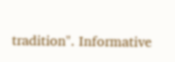tradition". Informative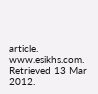article. www.esikhs.com. Retrieved 13 Mar 2012.